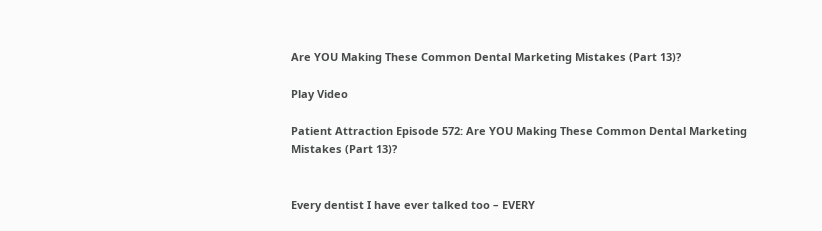Are YOU Making These Common Dental Marketing Mistakes (Part 13)?

Play Video

Patient Attraction Episode 572: Are YOU Making These Common Dental Marketing Mistakes (Part 13)?


Every dentist I have ever talked too – EVERY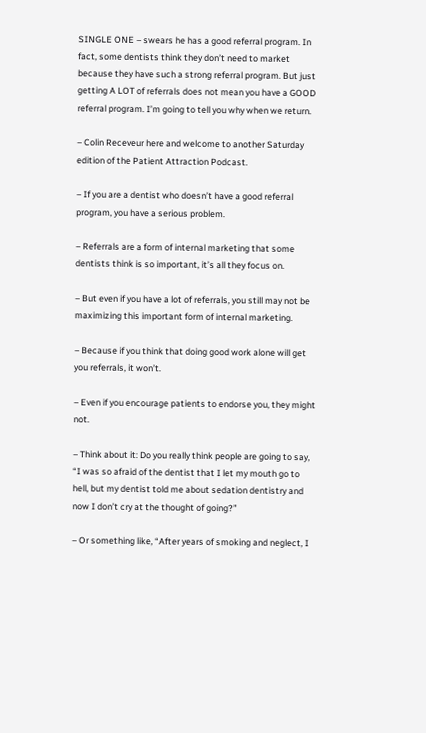SINGLE ONE – swears he has a good referral program. In fact, some dentists think they don’t need to market because they have such a strong referral program. But just getting A LOT of referrals does not mean you have a GOOD referral program. I’m going to tell you why when we return.

– Colin Receveur here and welcome to another Saturday edition of the Patient Attraction Podcast.

– If you are a dentist who doesn’t have a good referral program, you have a serious problem.

– Referrals are a form of internal marketing that some dentists think is so important, it’s all they focus on.

– But even if you have a lot of referrals, you still may not be maximizing this important form of internal marketing.

– Because if you think that doing good work alone will get you referrals, it won’t.

– Even if you encourage patients to endorse you, they might not.

– Think about it: Do you really think people are going to say, “I was so afraid of the dentist that I let my mouth go to hell, but my dentist told me about sedation dentistry and now I don’t cry at the thought of going?”

– Or something like, “After years of smoking and neglect, I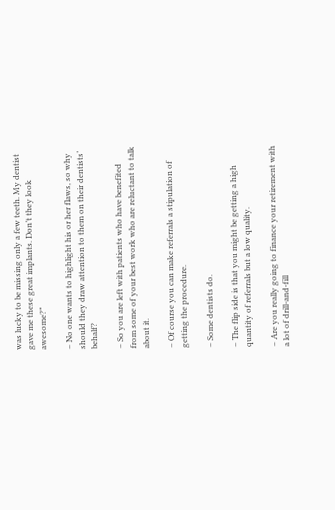was lucky to be missing only a few teeth. My dentist gave me these great implants. Don’t they look awesome?”

– No one wants to highlight his or her flaws, so why should they draw attention to them on their dentists’ behalf?

– So you are left with patients who have benefited from some of your best work who are reluctant to talk about it.

– Of course you can make referrals a stipulation of getting the procedure.

– Some dentists do.

– The flip side is that you might be getting a high quantity of referrals but a low quality.

– Are you really going to finance your retirement with a lot of drill-and-fill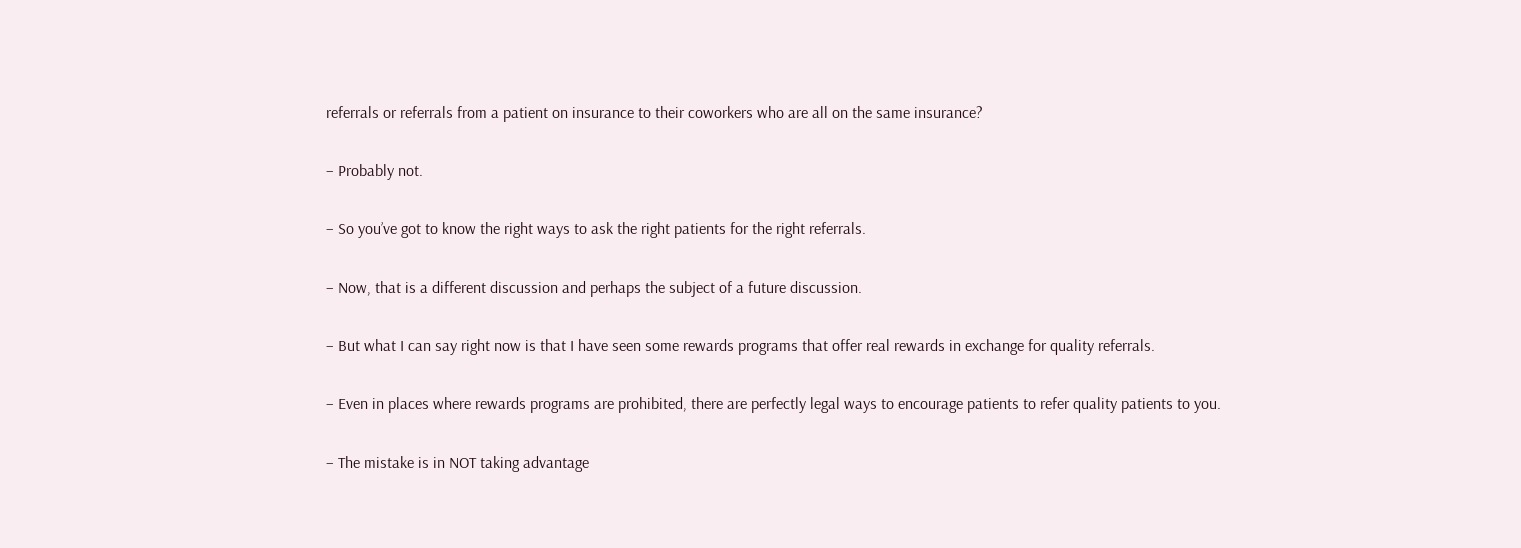referrals or referrals from a patient on insurance to their coworkers who are all on the same insurance?

– Probably not.

– So you’ve got to know the right ways to ask the right patients for the right referrals.

– Now, that is a different discussion and perhaps the subject of a future discussion.

– But what I can say right now is that I have seen some rewards programs that offer real rewards in exchange for quality referrals.

– Even in places where rewards programs are prohibited, there are perfectly legal ways to encourage patients to refer quality patients to you.

– The mistake is in NOT taking advantage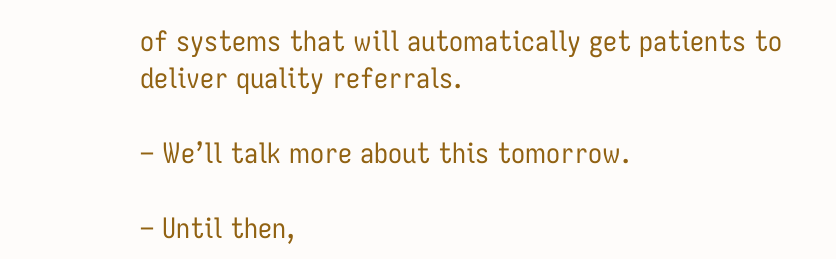of systems that will automatically get patients to deliver quality referrals.

– We’ll talk more about this tomorrow.

– Until then,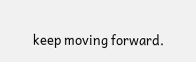keep moving forward.